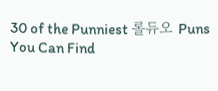30 of the Punniest 롤듀오 Puns You Can Find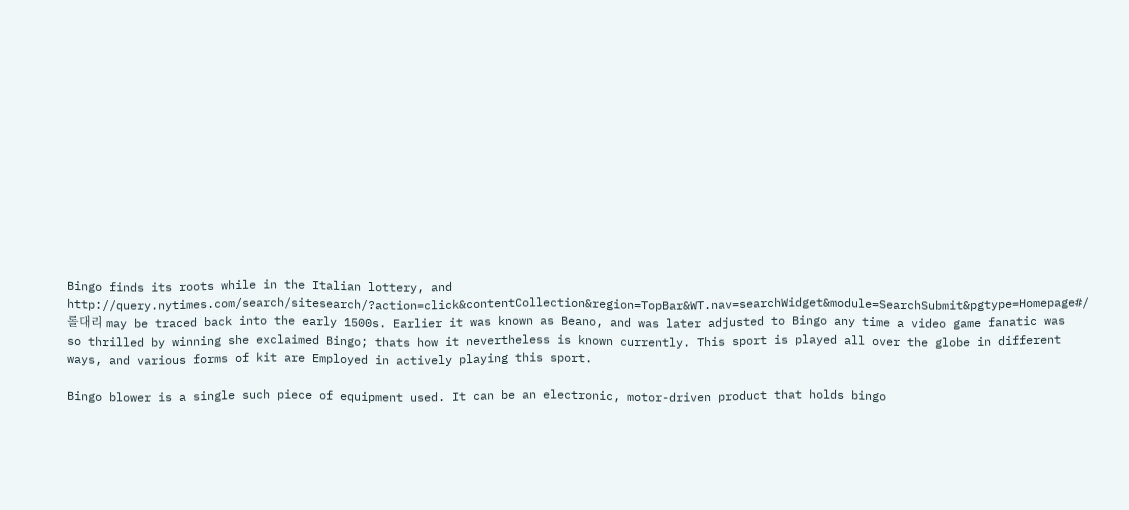Bingo finds its roots while in the Italian lottery, and http://query.nytimes.com/search/sitesearch/?action=click&contentCollection&region=TopBar&WT.nav=searchWidget&module=SearchSubmit&pgtype=Homepage#/롤대리 may be traced back into the early 1500s. Earlier it was known as Beano, and was later adjusted to Bingo any time a video game fanatic was so thrilled by winning she exclaimed Bingo; thats how it nevertheless is known currently. This sport is played all over the globe in different ways, and various forms of kit are Employed in actively playing this sport.

Bingo blower is a single such piece of equipment used. It can be an electronic, motor-driven product that holds bingo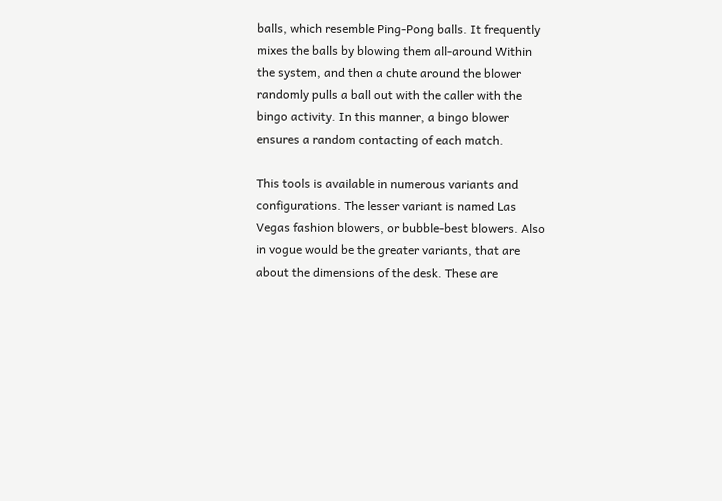balls, which resemble Ping-Pong balls. It frequently mixes the balls by blowing them all-around Within the system, and then a chute around the blower randomly pulls a ball out with the caller with the bingo activity. In this manner, a bingo blower ensures a random contacting of each match.

This tools is available in numerous variants and configurations. The lesser variant is named Las Vegas fashion blowers, or bubble-best blowers. Also in vogue would be the greater variants, that are about the dimensions of the desk. These are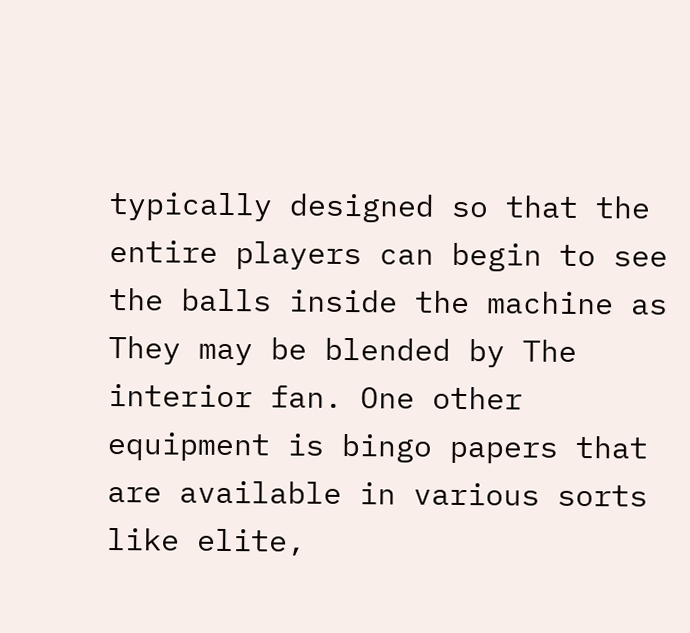typically designed so that the entire players can begin to see the balls inside the machine as They may be blended by The interior fan. One other equipment is bingo papers that are available in various sorts like elite,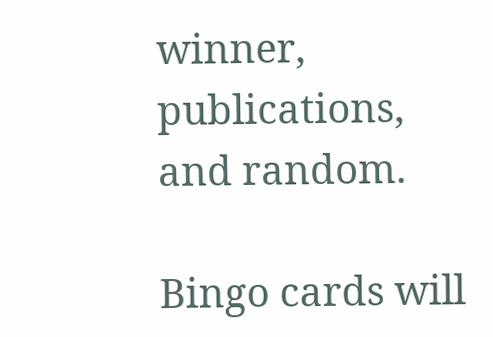winner, publications, and random.

Bingo cards will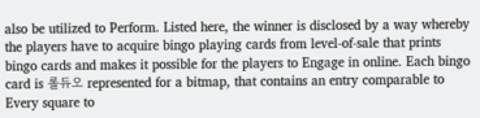also be utilized to Perform. Listed here, the winner is disclosed by a way whereby the players have to acquire bingo playing cards from level-of-sale that prints bingo cards and makes it possible for the players to Engage in online. Each bingo card is 롤듀오 represented for a bitmap, that contains an entry comparable to Every square to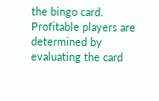the bingo card. Profitable players are determined by evaluating the card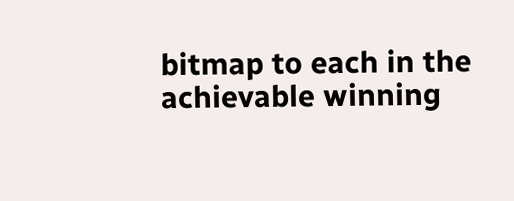bitmap to each in the achievable winning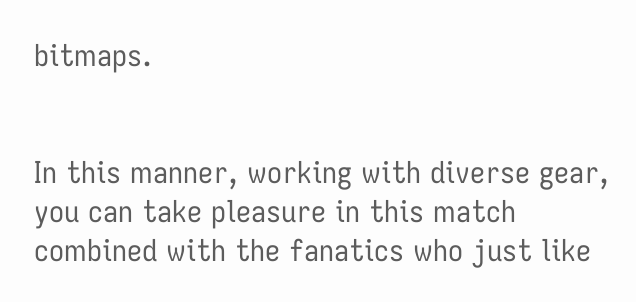bitmaps.


In this manner, working with diverse gear, you can take pleasure in this match combined with the fanatics who just like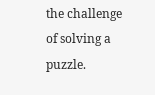the challenge of solving a puzzle.